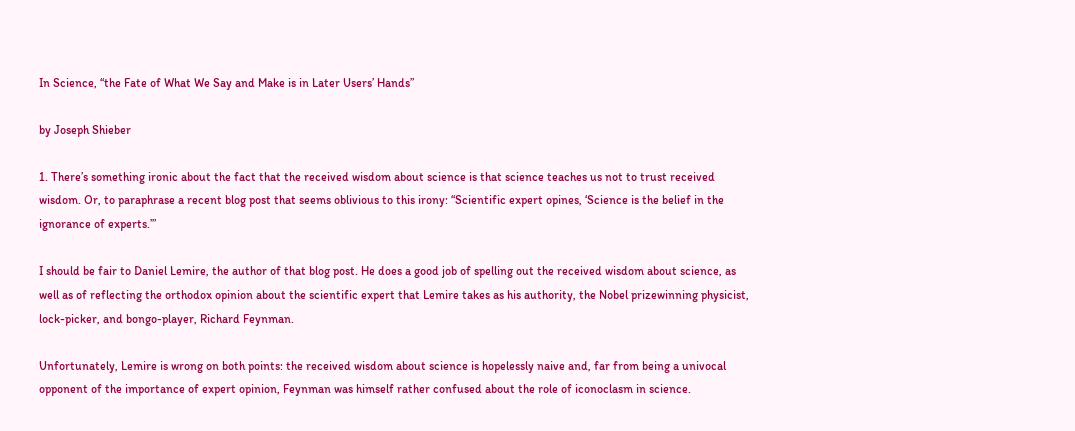In Science, “the Fate of What We Say and Make is in Later Users’ Hands”

by Joseph Shieber

1. There’s something ironic about the fact that the received wisdom about science is that science teaches us not to trust received wisdom. Or, to paraphrase a recent blog post that seems oblivious to this irony: “Scientific expert opines, ‘Science is the belief in the ignorance of experts.’”

I should be fair to Daniel Lemire, the author of that blog post. He does a good job of spelling out the received wisdom about science, as well as of reflecting the orthodox opinion about the scientific expert that Lemire takes as his authority, the Nobel prizewinning physicist, lock-picker, and bongo-player, Richard Feynman.

Unfortunately, Lemire is wrong on both points: the received wisdom about science is hopelessly naive and, far from being a univocal opponent of the importance of expert opinion, Feynman was himself rather confused about the role of iconoclasm in science.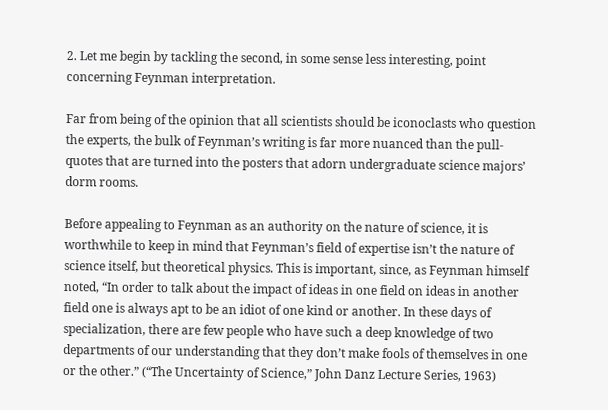2. Let me begin by tackling the second, in some sense less interesting, point concerning Feynman interpretation.

Far from being of the opinion that all scientists should be iconoclasts who question the experts, the bulk of Feynman’s writing is far more nuanced than the pull-quotes that are turned into the posters that adorn undergraduate science majors’ dorm rooms.

Before appealing to Feynman as an authority on the nature of science, it is worthwhile to keep in mind that Feynman’s field of expertise isn’t the nature of science itself, but theoretical physics. This is important, since, as Feynman himself noted, “In order to talk about the impact of ideas in one field on ideas in another field one is always apt to be an idiot of one kind or another. In these days of specialization, there are few people who have such a deep knowledge of two departments of our understanding that they don’t make fools of themselves in one or the other.” (“The Uncertainty of Science,” John Danz Lecture Series, 1963)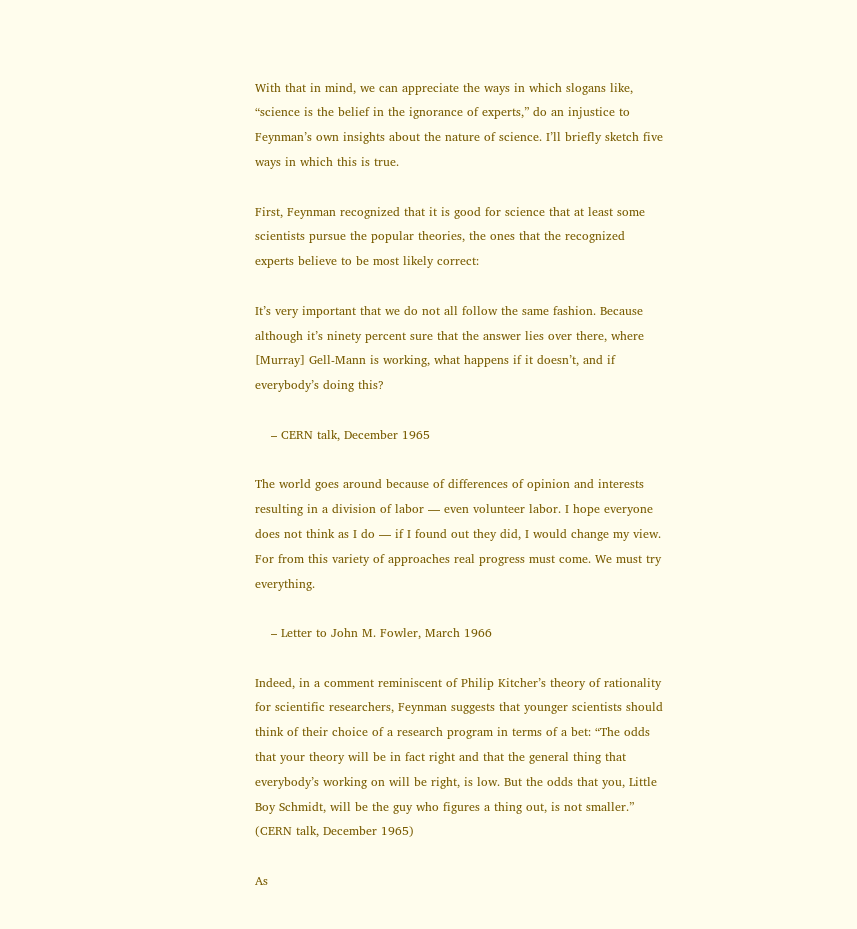With that in mind, we can appreciate the ways in which slogans like, “science is the belief in the ignorance of experts,” do an injustice to Feynman’s own insights about the nature of science. I’ll briefly sketch five ways in which this is true.

First, Feynman recognized that it is good for science that at least some scientists pursue the popular theories, the ones that the recognized experts believe to be most likely correct:

It’s very important that we do not all follow the same fashion. Because although it’s ninety percent sure that the answer lies over there, where [Murray] Gell-Mann is working, what happens if it doesn’t, and if everybody’s doing this?

    – CERN talk, December 1965

The world goes around because of differences of opinion and interests resulting in a division of labor — even volunteer labor. I hope everyone does not think as I do — if I found out they did, I would change my view. For from this variety of approaches real progress must come. We must try everything.

    – Letter to John M. Fowler, March 1966

Indeed, in a comment reminiscent of Philip Kitcher’s theory of rationality for scientific researchers, Feynman suggests that younger scientists should think of their choice of a research program in terms of a bet: “The odds that your theory will be in fact right and that the general thing that everybody’s working on will be right, is low. But the odds that you, Little Boy Schmidt, will be the guy who figures a thing out, is not smaller.” (CERN talk, December 1965)

As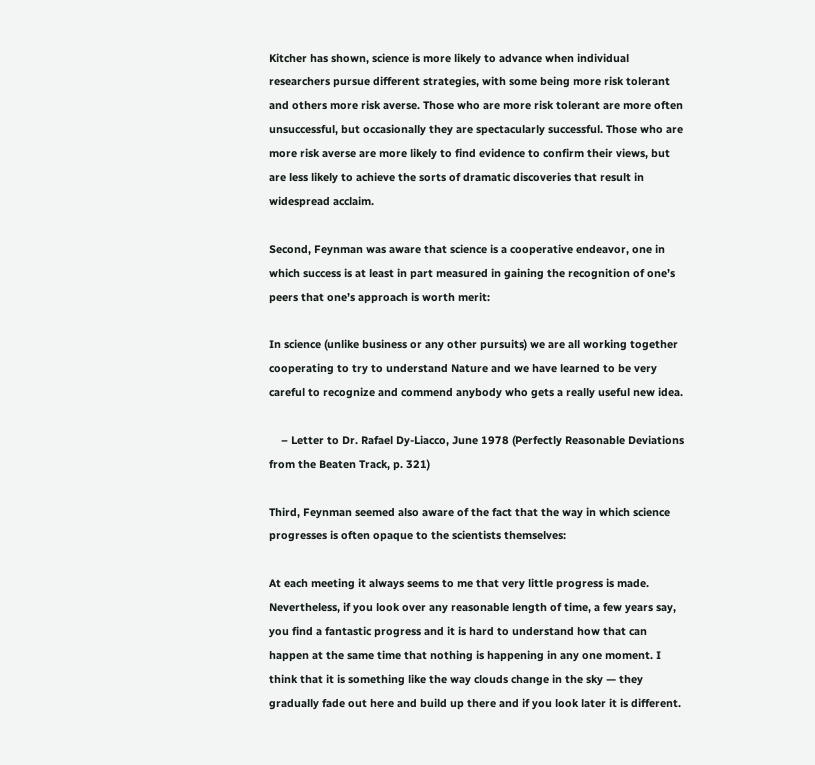Kitcher has shown, science is more likely to advance when individual researchers pursue different strategies, with some being more risk tolerant and others more risk averse. Those who are more risk tolerant are more often unsuccessful, but occasionally they are spectacularly successful. Those who are more risk averse are more likely to find evidence to confirm their views, but are less likely to achieve the sorts of dramatic discoveries that result in widespread acclaim.

Second, Feynman was aware that science is a cooperative endeavor, one in which success is at least in part measured in gaining the recognition of one’s peers that one’s approach is worth merit:

In science (unlike business or any other pursuits) we are all working together cooperating to try to understand Nature and we have learned to be very careful to recognize and commend anybody who gets a really useful new idea.

    – Letter to Dr. Rafael Dy-Liacco, June 1978 (Perfectly Reasonable Deviations from the Beaten Track, p. 321)

Third, Feynman seemed also aware of the fact that the way in which science progresses is often opaque to the scientists themselves:

At each meeting it always seems to me that very little progress is made. Nevertheless, if you look over any reasonable length of time, a few years say, you find a fantastic progress and it is hard to understand how that can happen at the same time that nothing is happening in any one moment. I think that it is something like the way clouds change in the sky — they gradually fade out here and build up there and if you look later it is different.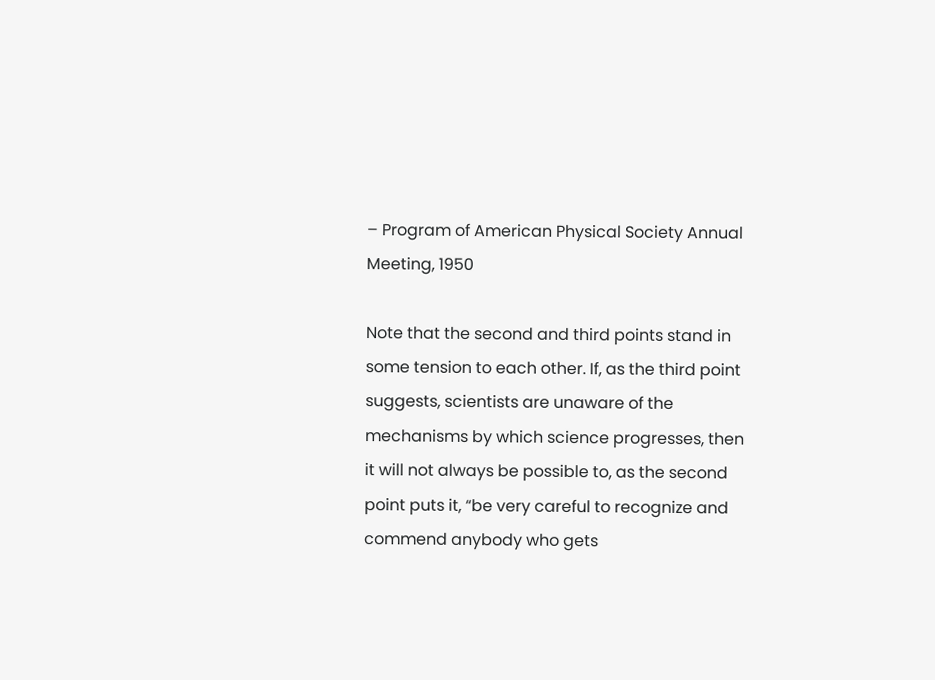– Program of American Physical Society Annual Meeting, 1950

Note that the second and third points stand in some tension to each other. If, as the third point suggests, scientists are unaware of the mechanisms by which science progresses, then it will not always be possible to, as the second point puts it, “be very careful to recognize and commend anybody who gets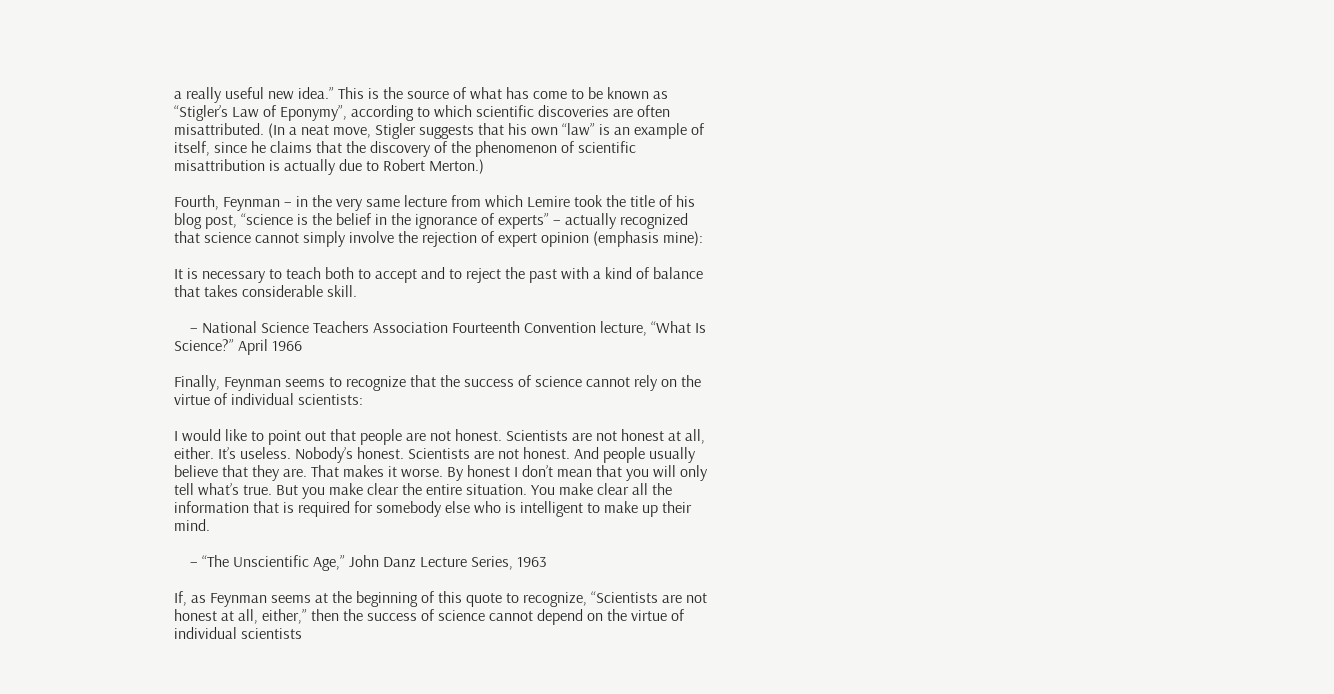a really useful new idea.” This is the source of what has come to be known as “Stigler’s Law of Eponymy”, according to which scientific discoveries are often misattributed. (In a neat move, Stigler suggests that his own “law” is an example of itself, since he claims that the discovery of the phenomenon of scientific misattribution is actually due to Robert Merton.)

Fourth, Feynman – in the very same lecture from which Lemire took the title of his blog post, “science is the belief in the ignorance of experts” – actually recognized that science cannot simply involve the rejection of expert opinion (emphasis mine):

It is necessary to teach both to accept and to reject the past with a kind of balance that takes considerable skill.

    – National Science Teachers Association Fourteenth Convention lecture, “What Is Science?” April 1966

Finally, Feynman seems to recognize that the success of science cannot rely on the virtue of individual scientists:

I would like to point out that people are not honest. Scientists are not honest at all, either. It’s useless. Nobody’s honest. Scientists are not honest. And people usually believe that they are. That makes it worse. By honest I don’t mean that you will only tell what’s true. But you make clear the entire situation. You make clear all the information that is required for somebody else who is intelligent to make up their mind.

    – “The Unscientific Age,” John Danz Lecture Series, 1963

If, as Feynman seems at the beginning of this quote to recognize, “Scientists are not honest at all, either,” then the success of science cannot depend on the virtue of individual scientists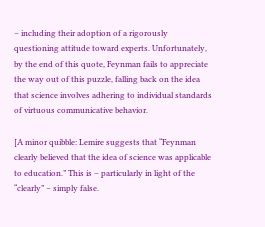– including their adoption of a rigorously questioning attitude toward experts. Unfortunately, by the end of this quote, Feynman fails to appreciate the way out of this puzzle, falling back on the idea that science involves adhering to individual standards of virtuous communicative behavior.

[A minor quibble: Lemire suggests that “Feynman clearly believed that the idea of science was applicable to education.” This is – particularly in light of the “clearly” – simply false.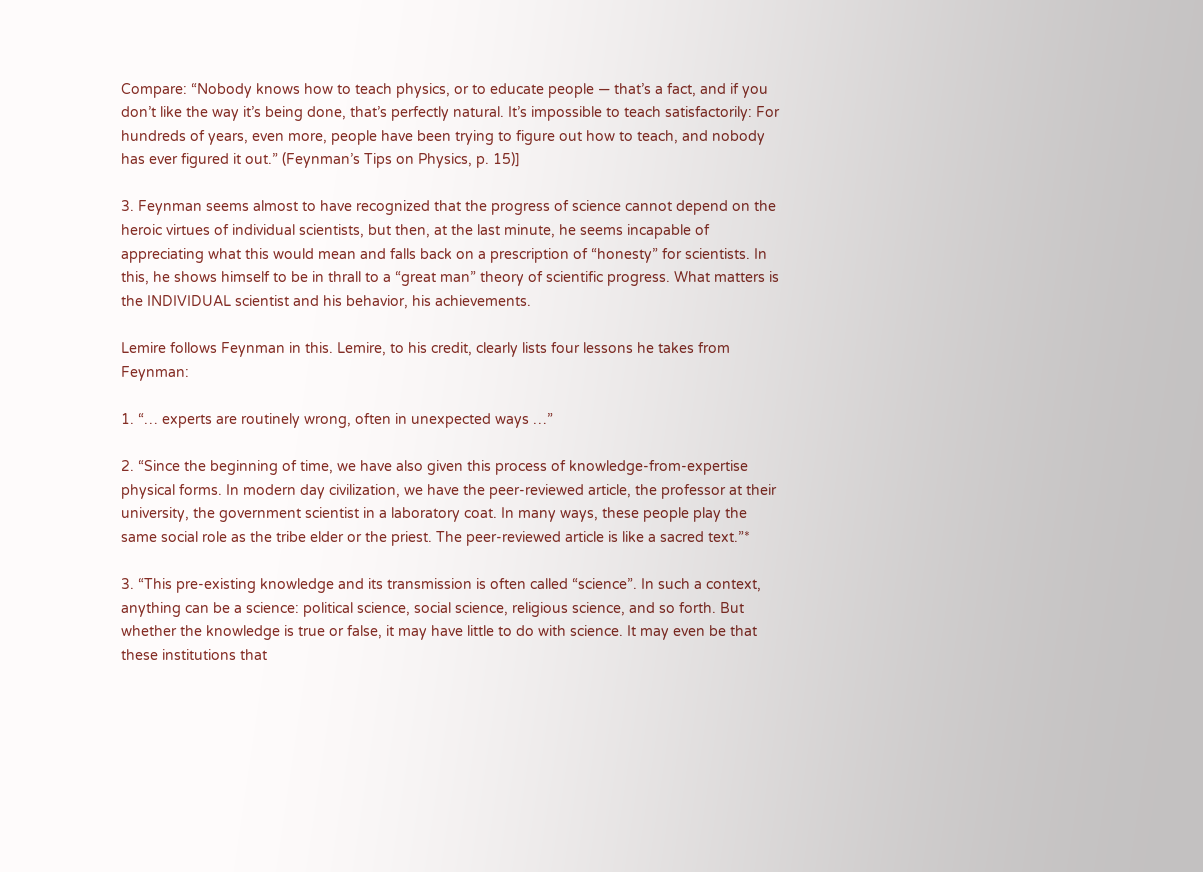Compare: “Nobody knows how to teach physics, or to educate people — that’s a fact, and if you don’t like the way it’s being done, that’s perfectly natural. It’s impossible to teach satisfactorily: For hundreds of years, even more, people have been trying to figure out how to teach, and nobody has ever figured it out.” (Feynman’s Tips on Physics, p. 15)]

3. Feynman seems almost to have recognized that the progress of science cannot depend on the heroic virtues of individual scientists, but then, at the last minute, he seems incapable of appreciating what this would mean and falls back on a prescription of “honesty” for scientists. In this, he shows himself to be in thrall to a “great man” theory of scientific progress. What matters is the INDIVIDUAL scientist and his behavior, his achievements.

Lemire follows Feynman in this. Lemire, to his credit, clearly lists four lessons he takes from Feynman:

1. “… experts are routinely wrong, often in unexpected ways …”

2. “Since the beginning of time, we have also given this process of knowledge-from-expertise physical forms. In modern day civilization, we have the peer-reviewed article, the professor at their university, the government scientist in a laboratory coat. In many ways, these people play the same social role as the tribe elder or the priest. The peer-reviewed article is like a sacred text.”*

3. “This pre-existing knowledge and its transmission is often called “science”. In such a context, anything can be a science: political science, social science, religious science, and so forth. But whether the knowledge is true or false, it may have little to do with science. It may even be that these institutions that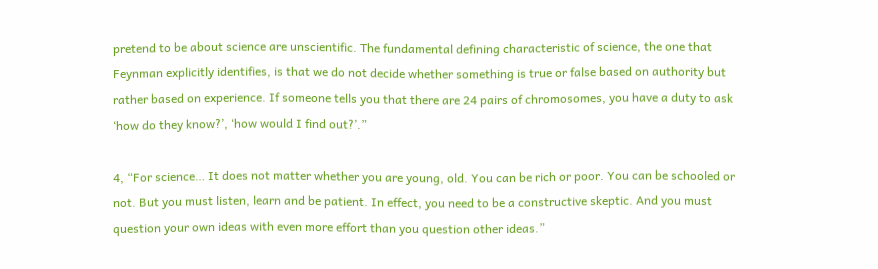pretend to be about science are unscientific. The fundamental defining characteristic of science, the one that Feynman explicitly identifies, is that we do not decide whether something is true or false based on authority but rather based on experience. If someone tells you that there are 24 pairs of chromosomes, you have a duty to ask ‘how do they know?’, ‘how would I find out?’.”

4, “For science… It does not matter whether you are young, old. You can be rich or poor. You can be schooled or not. But you must listen, learn and be patient. In effect, you need to be a constructive skeptic. And you must question your own ideas with even more effort than you question other ideas.”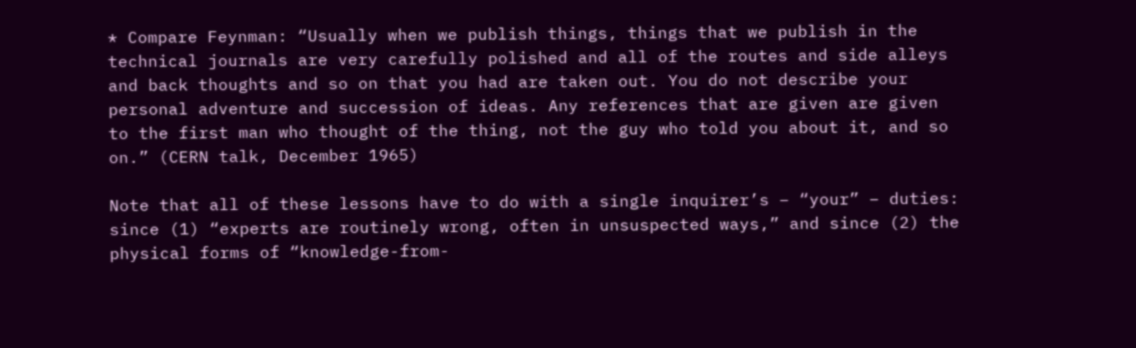* Compare Feynman: “Usually when we publish things, things that we publish in the technical journals are very carefully polished and all of the routes and side alleys and back thoughts and so on that you had are taken out. You do not describe your personal adventure and succession of ideas. Any references that are given are given to the first man who thought of the thing, not the guy who told you about it, and so on.” (CERN talk, December 1965)

Note that all of these lessons have to do with a single inquirer’s – “your” – duties: since (1) “experts are routinely wrong, often in unsuspected ways,” and since (2) the physical forms of “knowledge-from-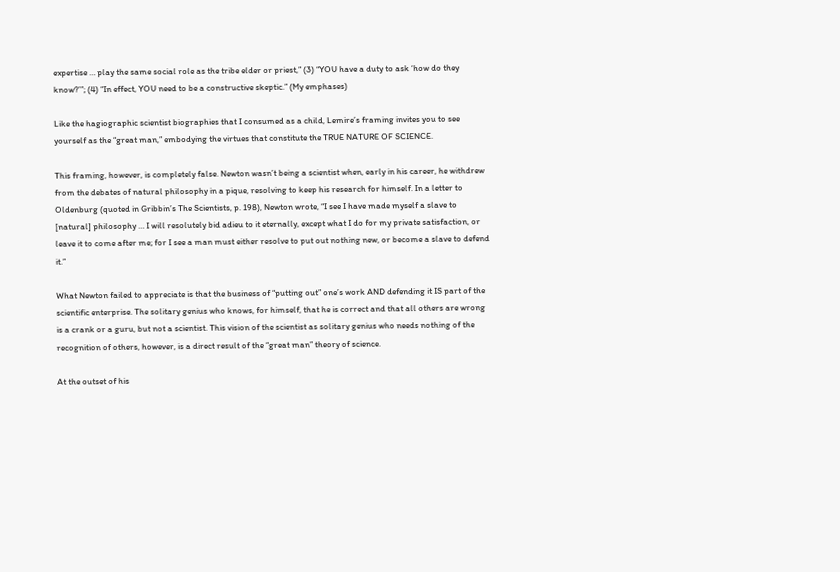expertise … play the same social role as the tribe elder or priest,” (3) “YOU have a duty to ask ‘how do they know?’”; (4) “In effect, YOU need to be a constructive skeptic.” (My emphases)

Like the hagiographic scientist biographies that I consumed as a child, Lemire’s framing invites you to see yourself as the “great man,” embodying the virtues that constitute the TRUE NATURE OF SCIENCE.

This framing, however, is completely false. Newton wasn’t being a scientist when, early in his career, he withdrew from the debates of natural philosophy in a pique, resolving to keep his research for himself. In a letter to Oldenburg (quoted in Gribbin’s The Scientists, p. 198), Newton wrote, “I see I have made myself a slave to [natural] philosophy … I will resolutely bid adieu to it eternally, except what I do for my private satisfaction, or leave it to come after me; for I see a man must either resolve to put out nothing new, or become a slave to defend it.”

What Newton failed to appreciate is that the business of “putting out” one’s work AND defending it IS part of the scientific enterprise. The solitary genius who knows, for himself, that he is correct and that all others are wrong is a crank or a guru, but not a scientist. This vision of the scientist as solitary genius who needs nothing of the recognition of others, however, is a direct result of the “great man” theory of science.

At the outset of his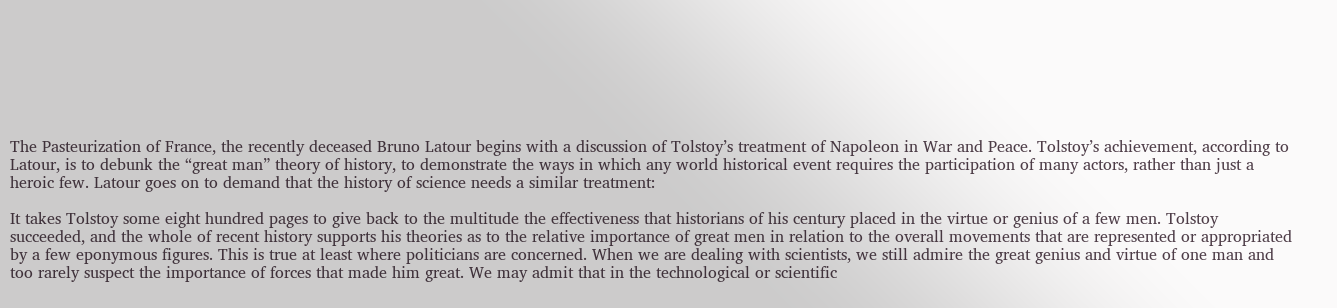The Pasteurization of France, the recently deceased Bruno Latour begins with a discussion of Tolstoy’s treatment of Napoleon in War and Peace. Tolstoy’s achievement, according to Latour, is to debunk the “great man” theory of history, to demonstrate the ways in which any world historical event requires the participation of many actors, rather than just a heroic few. Latour goes on to demand that the history of science needs a similar treatment:

It takes Tolstoy some eight hundred pages to give back to the multitude the effectiveness that historians of his century placed in the virtue or genius of a few men. Tolstoy succeeded, and the whole of recent history supports his theories as to the relative importance of great men in relation to the overall movements that are represented or appropriated by a few eponymous figures. This is true at least where politicians are concerned. When we are dealing with scientists, we still admire the great genius and virtue of one man and too rarely suspect the importance of forces that made him great. We may admit that in the technological or scientific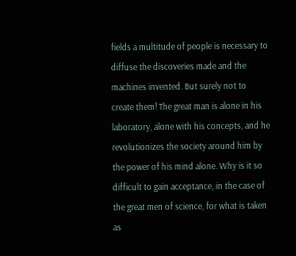fields a multitude of people is necessary to diffuse the discoveries made and the machines invented. But surely not to create them! The great man is alone in his laboratory, alone with his concepts, and he revolutionizes the society around him by the power of his mind alone. Why is it so difficult to gain acceptance, in the case of the great men of science, for what is taken as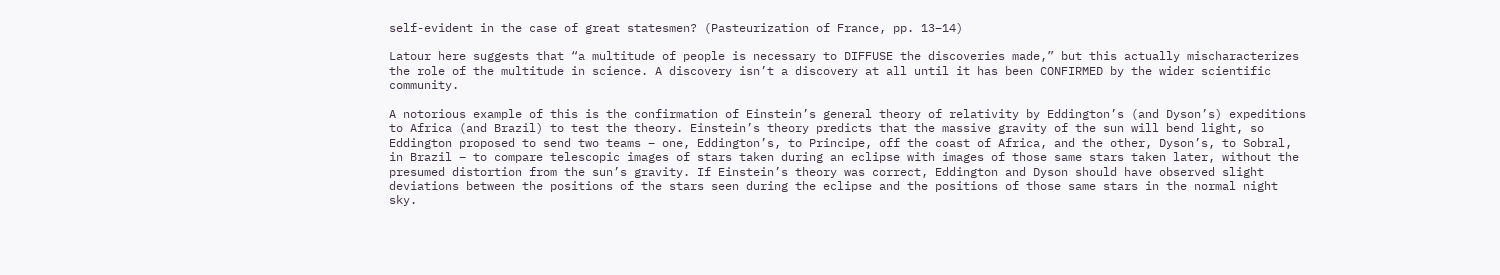self-evident in the case of great statesmen? (Pasteurization of France, pp. 13–14)

Latour here suggests that “a multitude of people is necessary to DIFFUSE the discoveries made,” but this actually mischaracterizes the role of the multitude in science. A discovery isn’t a discovery at all until it has been CONFIRMED by the wider scientific community.

A notorious example of this is the confirmation of Einstein’s general theory of relativity by Eddington’s (and Dyson’s) expeditions to Africa (and Brazil) to test the theory. Einstein’s theory predicts that the massive gravity of the sun will bend light, so Eddington proposed to send two teams – one, Eddington’s, to Principe, off the coast of Africa, and the other, Dyson’s, to Sobral, in Brazil – to compare telescopic images of stars taken during an eclipse with images of those same stars taken later, without the presumed distortion from the sun’s gravity. If Einstein’s theory was correct, Eddington and Dyson should have observed slight deviations between the positions of the stars seen during the eclipse and the positions of those same stars in the normal night sky.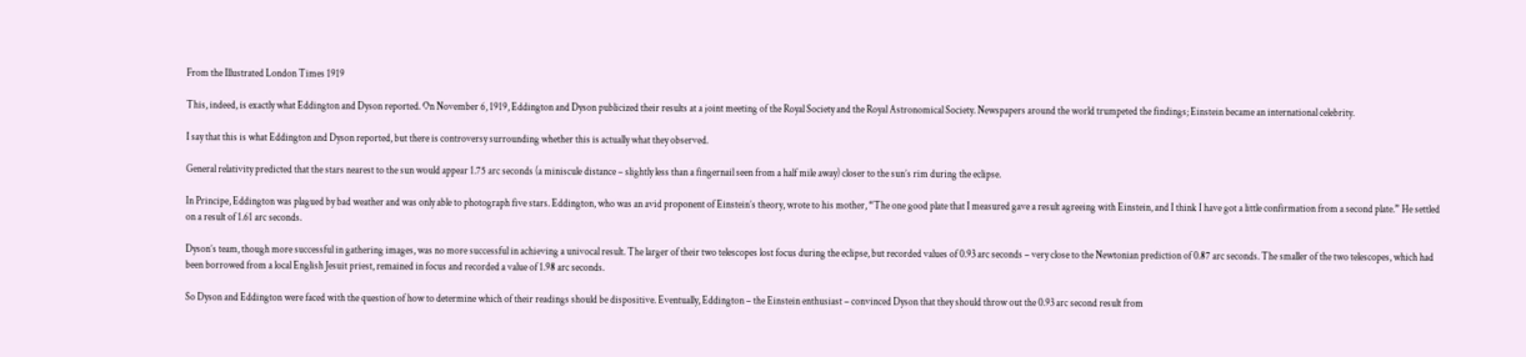From the Illustrated London Times 1919

This, indeed, is exactly what Eddington and Dyson reported. On November 6, 1919, Eddington and Dyson publicized their results at a joint meeting of the Royal Society and the Royal Astronomical Society. Newspapers around the world trumpeted the findings; Einstein became an international celebrity.

I say that this is what Eddington and Dyson reported, but there is controversy surrounding whether this is actually what they observed.

General relativity predicted that the stars nearest to the sun would appear 1.75 arc seconds (a miniscule distance – slightly less than a fingernail seen from a half mile away) closer to the sun’s rim during the eclipse.

In Principe, Eddington was plagued by bad weather and was only able to photograph five stars. Eddington, who was an avid proponent of Einstein’s theory, wrote to his mother, “The one good plate that I measured gave a result agreeing with Einstein, and I think I have got a little confirmation from a second plate.” He settled on a result of 1.61 arc seconds.

Dyson’s team, though more successful in gathering images, was no more successful in achieving a univocal result. The larger of their two telescopes lost focus during the eclipse, but recorded values of 0.93 arc seconds – very close to the Newtonian prediction of 0.87 arc seconds. The smaller of the two telescopes, which had been borrowed from a local English Jesuit priest, remained in focus and recorded a value of 1.98 arc seconds.

So Dyson and Eddington were faced with the question of how to determine which of their readings should be dispositive. Eventually, Eddington – the Einstein enthusiast – convinced Dyson that they should throw out the 0.93 arc second result from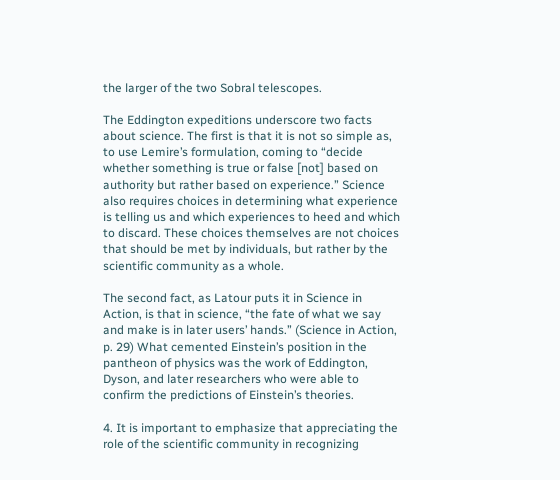the larger of the two Sobral telescopes.

The Eddington expeditions underscore two facts about science. The first is that it is not so simple as, to use Lemire’s formulation, coming to “decide whether something is true or false [not] based on authority but rather based on experience.” Science also requires choices in determining what experience is telling us and which experiences to heed and which to discard. These choices themselves are not choices that should be met by individuals, but rather by the scientific community as a whole.

The second fact, as Latour puts it in Science in Action, is that in science, “the fate of what we say and make is in later users’ hands.” (Science in Action, p. 29) What cemented Einstein’s position in the pantheon of physics was the work of Eddington, Dyson, and later researchers who were able to confirm the predictions of Einstein’s theories.

4. It is important to emphasize that appreciating the role of the scientific community in recognizing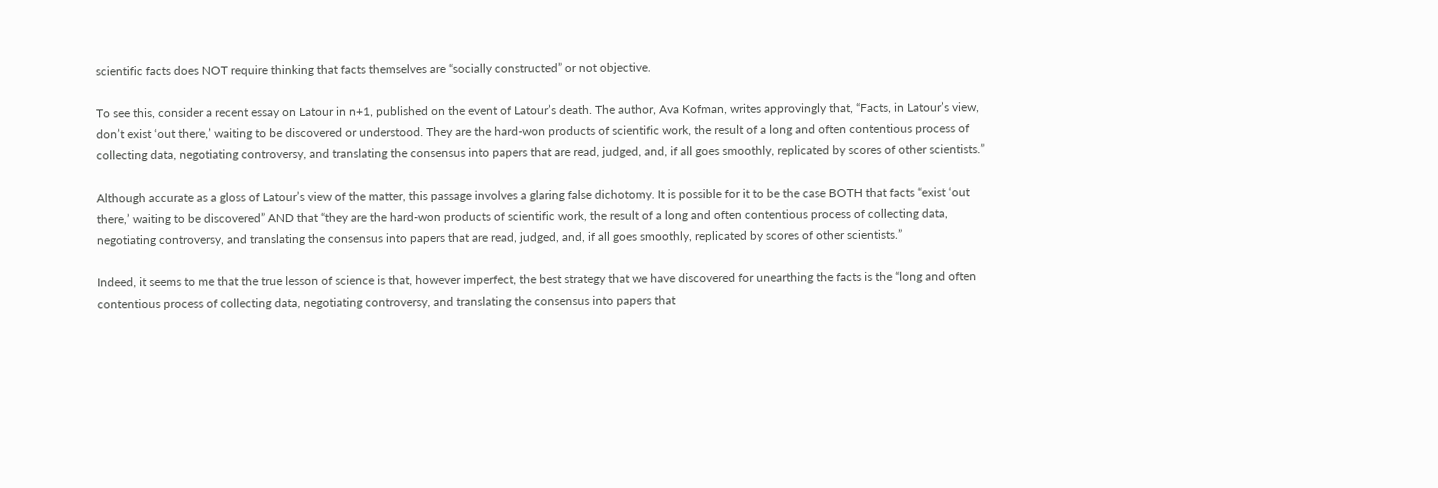scientific facts does NOT require thinking that facts themselves are “socially constructed” or not objective.

To see this, consider a recent essay on Latour in n+1, published on the event of Latour’s death. The author, Ava Kofman, writes approvingly that, “Facts, in Latour’s view, don’t exist ‘out there,’ waiting to be discovered or understood. They are the hard-won products of scientific work, the result of a long and often contentious process of collecting data, negotiating controversy, and translating the consensus into papers that are read, judged, and, if all goes smoothly, replicated by scores of other scientists.”

Although accurate as a gloss of Latour’s view of the matter, this passage involves a glaring false dichotomy. It is possible for it to be the case BOTH that facts “exist ‘out there,’ waiting to be discovered” AND that “they are the hard-won products of scientific work, the result of a long and often contentious process of collecting data, negotiating controversy, and translating the consensus into papers that are read, judged, and, if all goes smoothly, replicated by scores of other scientists.”

Indeed, it seems to me that the true lesson of science is that, however imperfect, the best strategy that we have discovered for unearthing the facts is the “long and often contentious process of collecting data, negotiating controversy, and translating the consensus into papers that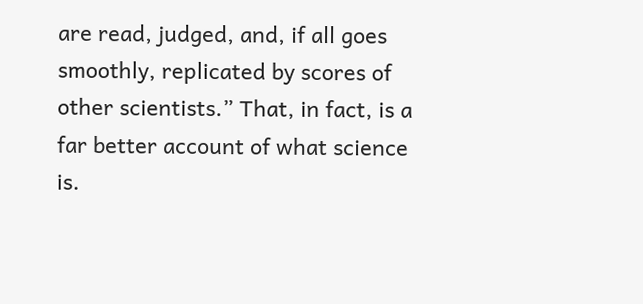are read, judged, and, if all goes smoothly, replicated by scores of other scientists.” That, in fact, is a far better account of what science is.